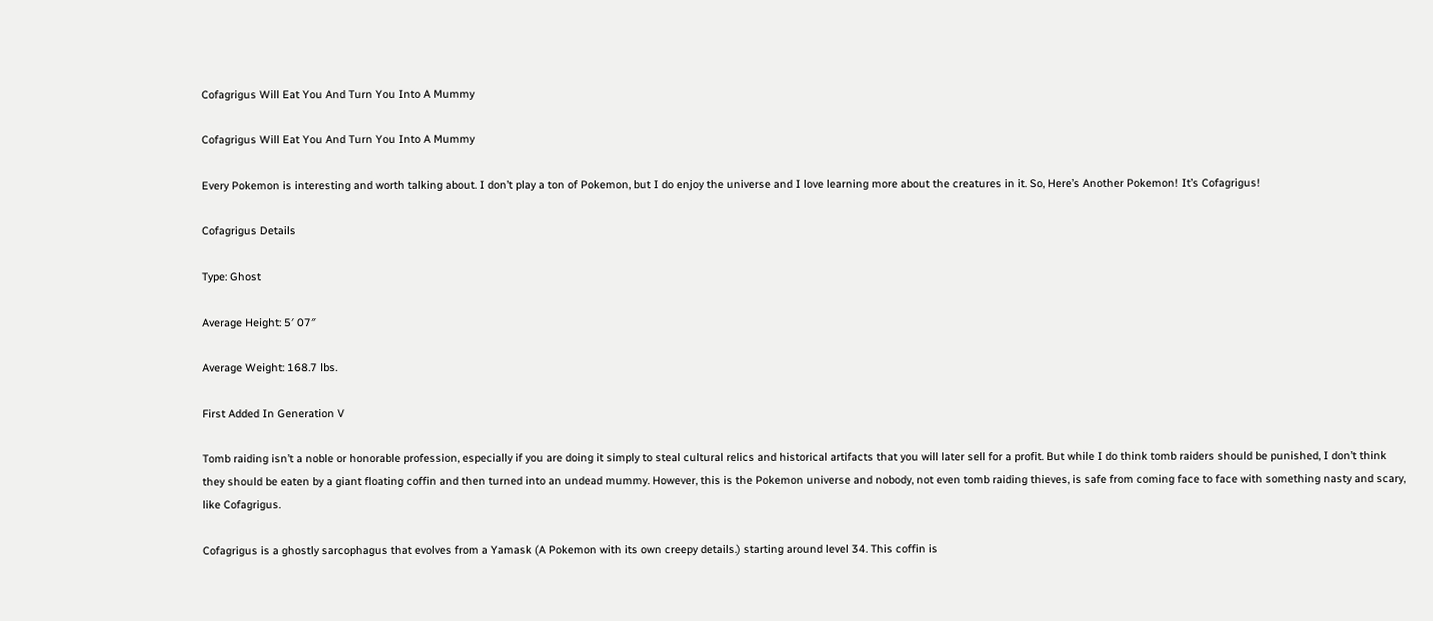Cofagrigus Will Eat You And Turn You Into A Mummy

Cofagrigus Will Eat You And Turn You Into A Mummy

Every Pokemon is interesting and worth talking about. I don’t play a ton of Pokemon, but I do enjoy the universe and I love learning more about the creatures in it. So, Here’s Another Pokemon! It’s Cofagrigus!

Cofagrigus Details

Type: Ghost

Average Height: 5′ 07″

Average Weight: 168.7 lbs.

First Added In Generation V

Tomb raiding isn’t a noble or honorable profession, especially if you are doing it simply to steal cultural relics and historical artifacts that you will later sell for a profit. But while I do think tomb raiders should be punished, I don’t think they should be eaten by a giant floating coffin and then turned into an undead mummy. However, this is the Pokemon universe and nobody, not even tomb raiding thieves, is safe from coming face to face with something nasty and scary, like Cofagrigus.

Cofagrigus is a ghostly sarcophagus that evolves from a Yamask (A Pokemon with its own creepy details.) starting around level 34. This coffin is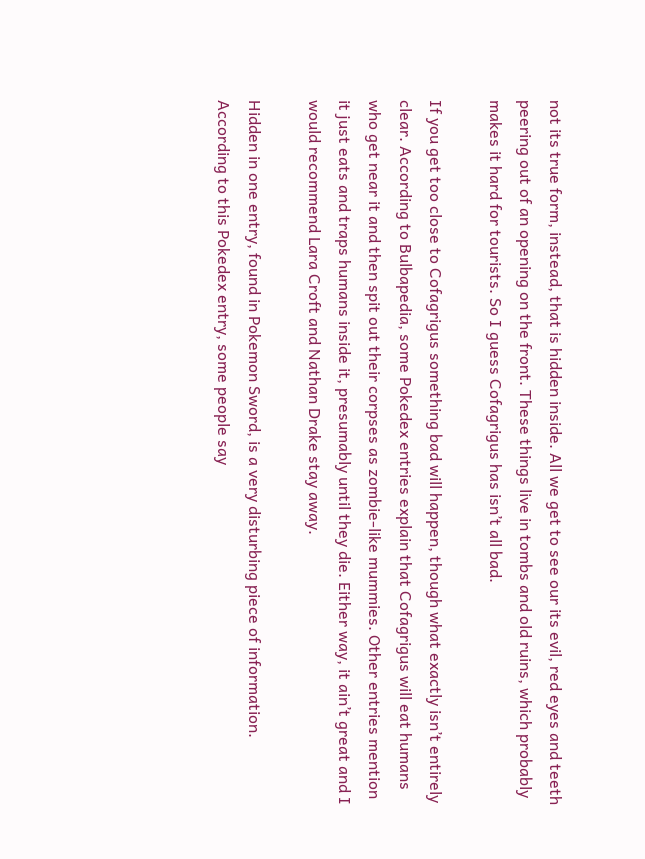not its true form, instead, that is hidden inside. All we get to see our its evil, red eyes and teeth peering out of an opening on the front. These things live in tombs and old ruins, which probably makes it hard for tourists. So I guess Cofagrigus has isn’t all bad.

If you get too close to Cofagrigus something bad will happen, though what exactly isn’t entirely clear. According to Bulbapedia, some Pokedex entries explain that Cofagrigus will eat humans who get near it and then spit out their corpses as zombie-like mummies. Other entries mention it just eats and traps humans inside it, presumably until they die. Either way, it ain’t great and I would recommend Lara Croft and Nathan Drake stay away.

Hidden in one entry, found in Pokemon Sword, is a very disturbing piece of information. According to this Pokedex entry, some people say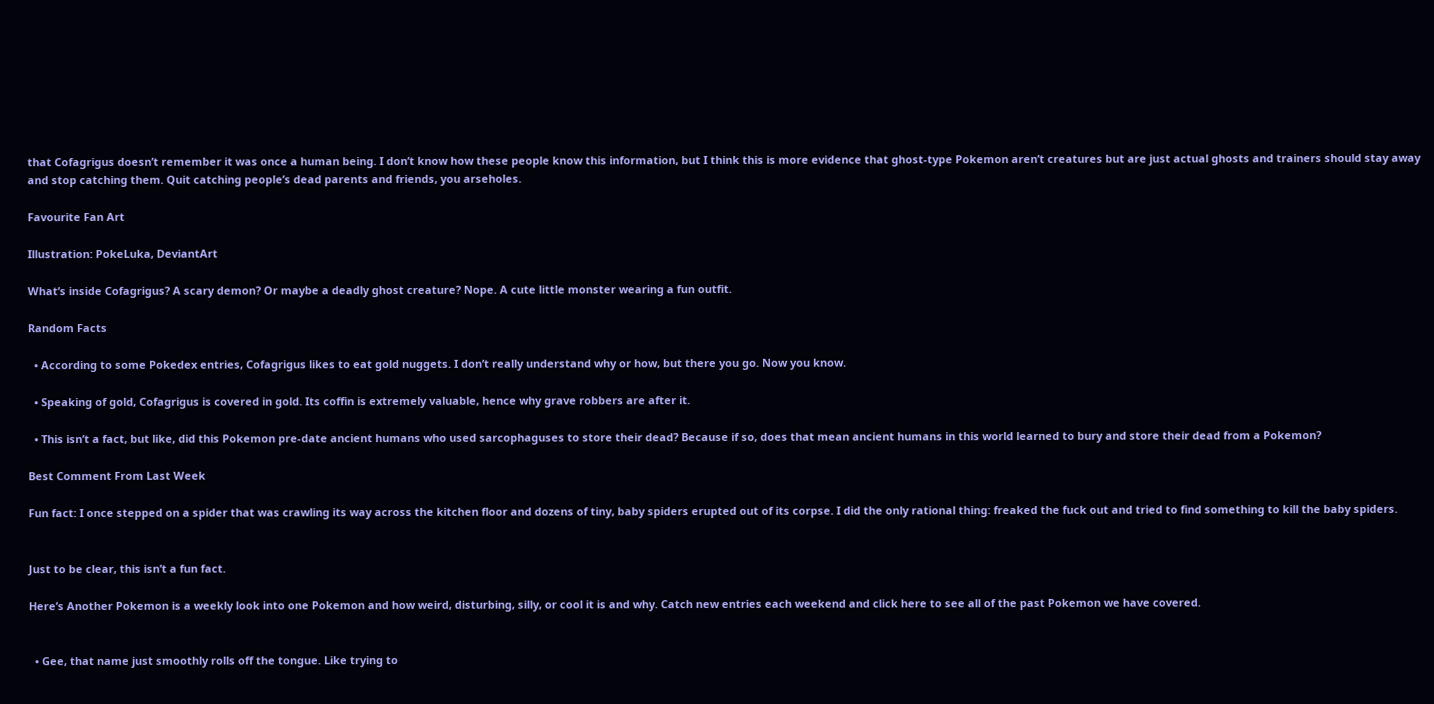that Cofagrigus doesn’t remember it was once a human being. I don’t know how these people know this information, but I think this is more evidence that ghost-type Pokemon aren’t creatures but are just actual ghosts and trainers should stay away and stop catching them. Quit catching people’s dead parents and friends, you arseholes.

Favourite Fan Art

Illustration: PokeLuka, DeviantArt

What’s inside Cofagrigus? A scary demon? Or maybe a deadly ghost creature? Nope. A cute little monster wearing a fun outfit.

Random Facts

  • According to some Pokedex entries, Cofagrigus likes to eat gold nuggets. I don’t really understand why or how, but there you go. Now you know.

  • Speaking of gold, Cofagrigus is covered in gold. Its coffin is extremely valuable, hence why grave robbers are after it.

  • This isn’t a fact, but like, did this Pokemon pre-date ancient humans who used sarcophaguses to store their dead? Because if so, does that mean ancient humans in this world learned to bury and store their dead from a Pokemon?

Best Comment From Last Week

Fun fact: I once stepped on a spider that was crawling its way across the kitchen floor and dozens of tiny, baby spiders erupted out of its corpse. I did the only rational thing: freaked the fuck out and tried to find something to kill the baby spiders.


Just to be clear, this isn’t a fun fact.

Here’s Another Pokemon is a weekly look into one Pokemon and how weird, disturbing, silly, or cool it is and why. Catch new entries each weekend and click here to see all of the past Pokemon we have covered.


  • Gee, that name just smoothly rolls off the tongue. Like trying to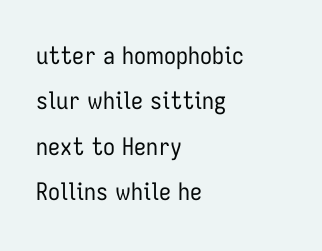utter a homophobic slur while sitting next to Henry Rollins while he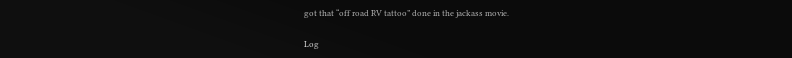got that “off road RV tattoo” done in the jackass movie.

Log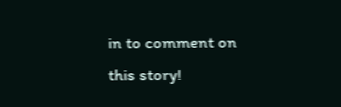in to comment on this story!